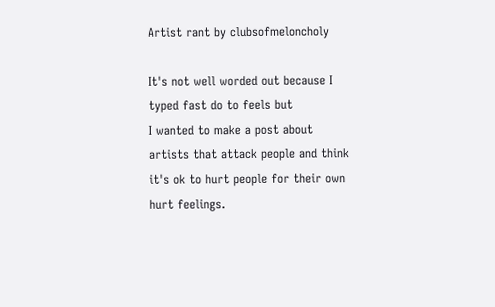Artist rant by clubsofmeloncholy

It's not well worded out because I typed fast do to feels but
I wanted to make a post about artists that attack people and think it's ok to hurt people for their own hurt feelings.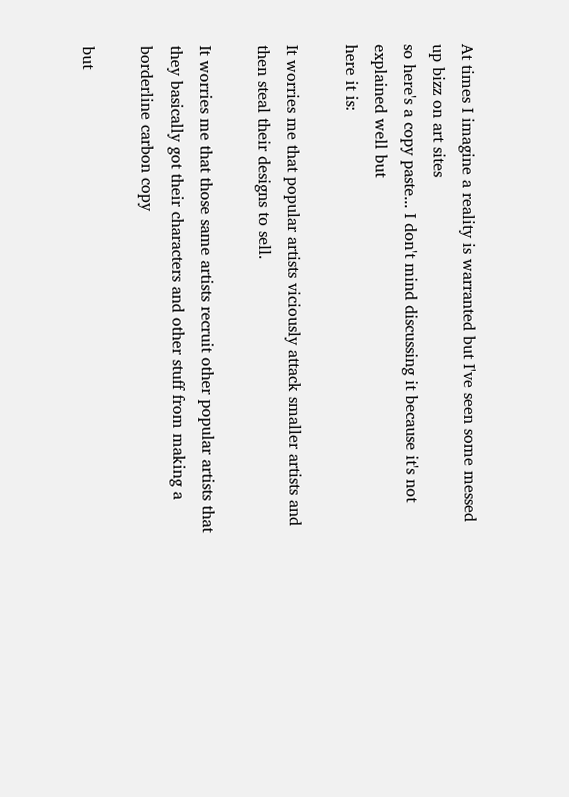At times I imagine a reality is warranted but I've seen some messed up bizz on art sites
so here's a copy paste... I don't mind discussing it because it's not explained well but
here it is:

It worries me that popular artists viciously attack smaller artists and then steal their designs to sell.

It worries me that those same artists recruit other popular artists that they basically got their characters and other stuff from making a borderline carbon copy

but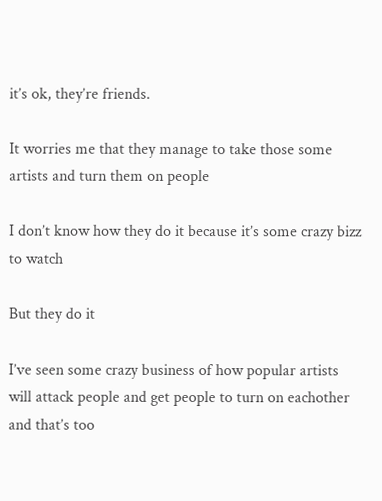it’s ok, they’re friends.

It worries me that they manage to take those some artists and turn them on people

I don’t know how they do it because it’s some crazy bizz to watch

But they do it

I’ve seen some crazy business of how popular artists will attack people and get people to turn on eachother and that’s too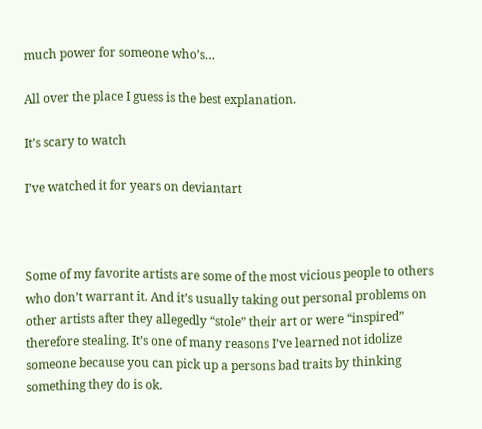much power for someone who’s…

All over the place I guess is the best explanation.

It’s scary to watch

I’ve watched it for years on deviantart



Some of my favorite artists are some of the most vicious people to others who don’t warrant it. And it’s usually taking out personal problems on other artists after they allegedly “stole” their art or were “inspired” therefore stealing. It’s one of many reasons I’ve learned not idolize someone because you can pick up a persons bad traits by thinking something they do is ok.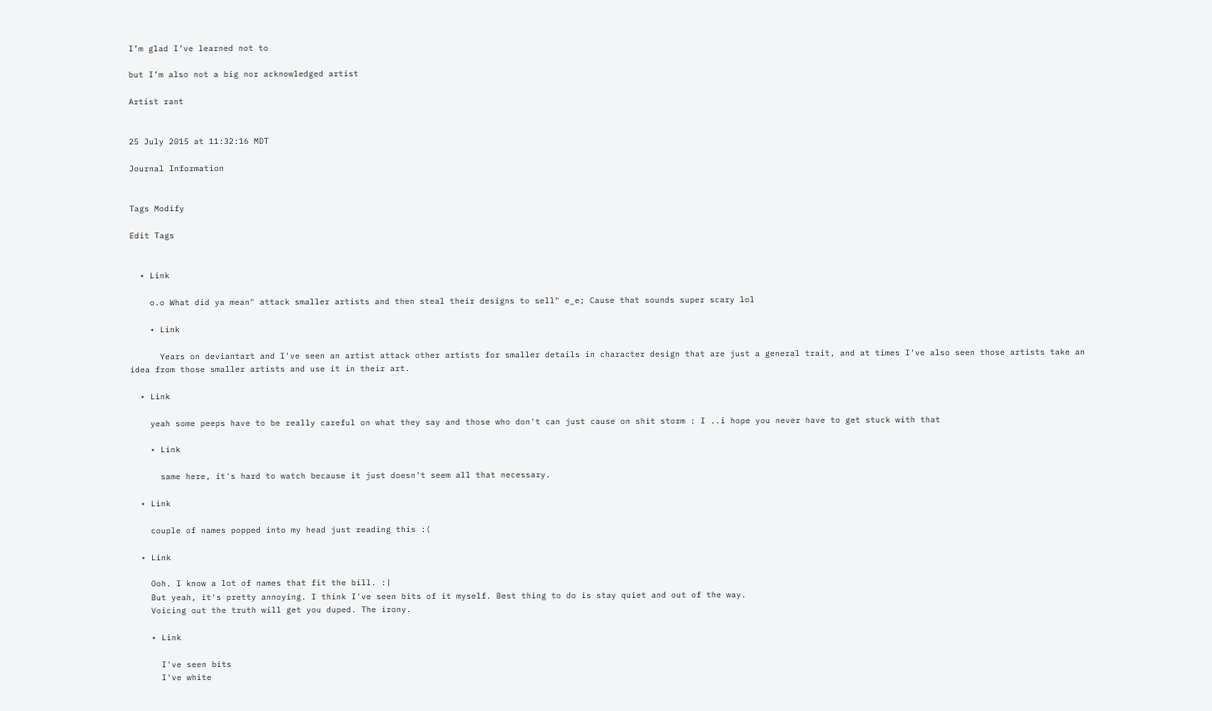I’m glad I’ve learned not to

but I’m also not a big nor acknowledged artist

Artist rant


25 July 2015 at 11:32:16 MDT

Journal Information


Tags Modify

Edit Tags


  • Link

    o.o What did ya mean" attack smaller artists and then steal their designs to sell" e_e; Cause that sounds super scary lol

    • Link

      Years on deviantart and I've seen an artist attack other artists for smaller details in character design that are just a general trait, and at times I've also seen those artists take an idea from those smaller artists and use it in their art.

  • Link

    yeah some peeps have to be really careful on what they say and those who don't can just cause on shit storm : I ..i hope you never have to get stuck with that

    • Link

      same here, it's hard to watch because it just doesn't seem all that necessary.

  • Link

    couple of names popped into my head just reading this :(

  • Link

    Ooh. I know a lot of names that fit the bill. :|
    But yeah, it's pretty annoying. I think I've seen bits of it myself. Best thing to do is stay quiet and out of the way.
    Voicing out the truth will get you duped. The irony.

    • Link

      I've seen bits
      I've white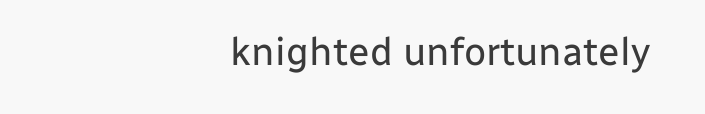knighted unfortunately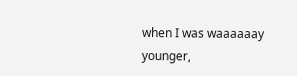when I was waaaaaay younger,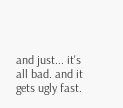and just... it's all bad. and it gets ugly fast.